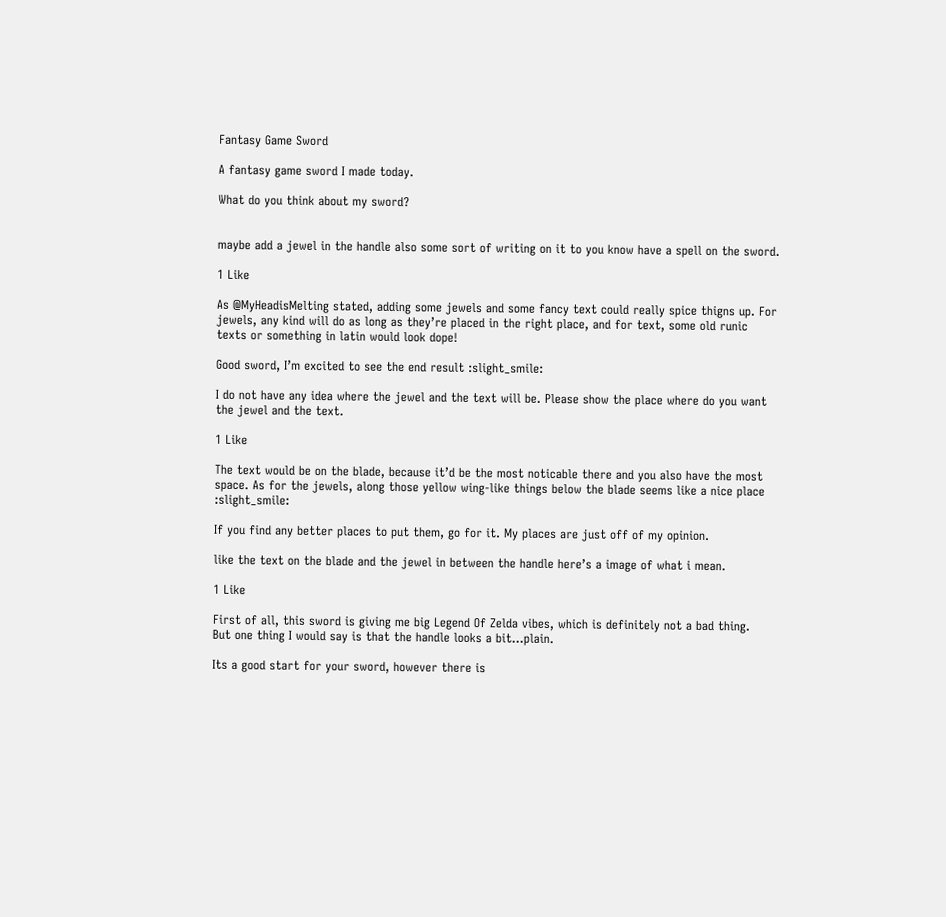Fantasy Game Sword

A fantasy game sword I made today.

What do you think about my sword?


maybe add a jewel in the handle also some sort of writing on it to you know have a spell on the sword.

1 Like

As @MyHeadisMelting stated, adding some jewels and some fancy text could really spice thigns up. For jewels, any kind will do as long as they’re placed in the right place, and for text, some old runic texts or something in latin would look dope!

Good sword, I’m excited to see the end result :slight_smile:

I do not have any idea where the jewel and the text will be. Please show the place where do you want the jewel and the text.

1 Like

The text would be on the blade, because it’d be the most noticable there and you also have the most space. As for the jewels, along those yellow wing-like things below the blade seems like a nice place :slight_smile:

If you find any better places to put them, go for it. My places are just off of my opinion.

like the text on the blade and the jewel in between the handle here’s a image of what i mean.

1 Like

First of all, this sword is giving me big Legend Of Zelda vibes, which is definitely not a bad thing.
But one thing I would say is that the handle looks a bit…plain.

Its a good start for your sword, however there is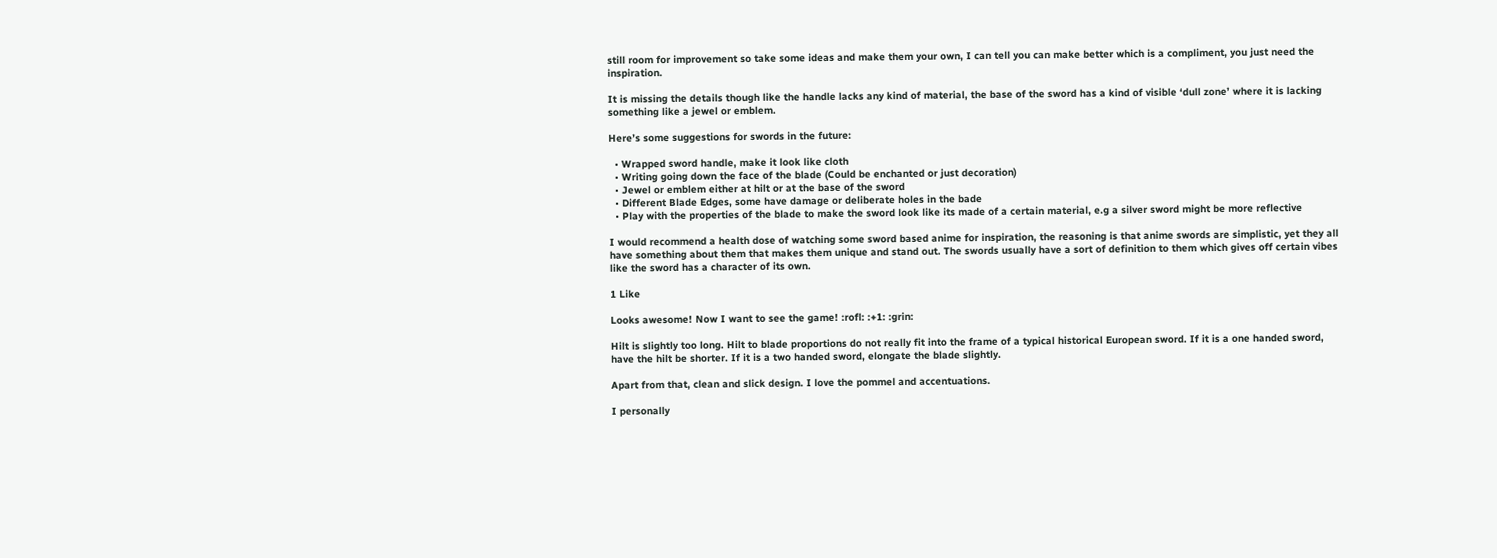still room for improvement so take some ideas and make them your own, I can tell you can make better which is a compliment, you just need the inspiration.

It is missing the details though like the handle lacks any kind of material, the base of the sword has a kind of visible ‘dull zone’ where it is lacking something like a jewel or emblem.

Here’s some suggestions for swords in the future:

  • Wrapped sword handle, make it look like cloth
  • Writing going down the face of the blade (Could be enchanted or just decoration)
  • Jewel or emblem either at hilt or at the base of the sword
  • Different Blade Edges, some have damage or deliberate holes in the bade
  • Play with the properties of the blade to make the sword look like its made of a certain material, e.g a silver sword might be more reflective

I would recommend a health dose of watching some sword based anime for inspiration, the reasoning is that anime swords are simplistic, yet they all have something about them that makes them unique and stand out. The swords usually have a sort of definition to them which gives off certain vibes like the sword has a character of its own.

1 Like

Looks awesome! Now I want to see the game! :rofl: :+1: :grin:

Hilt is slightly too long. Hilt to blade proportions do not really fit into the frame of a typical historical European sword. If it is a one handed sword, have the hilt be shorter. If it is a two handed sword, elongate the blade slightly.

Apart from that, clean and slick design. I love the pommel and accentuations.

I personally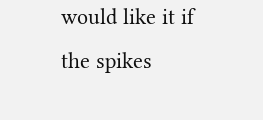would like it if the spikes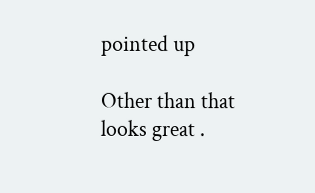pointed up

Other than that looks great .